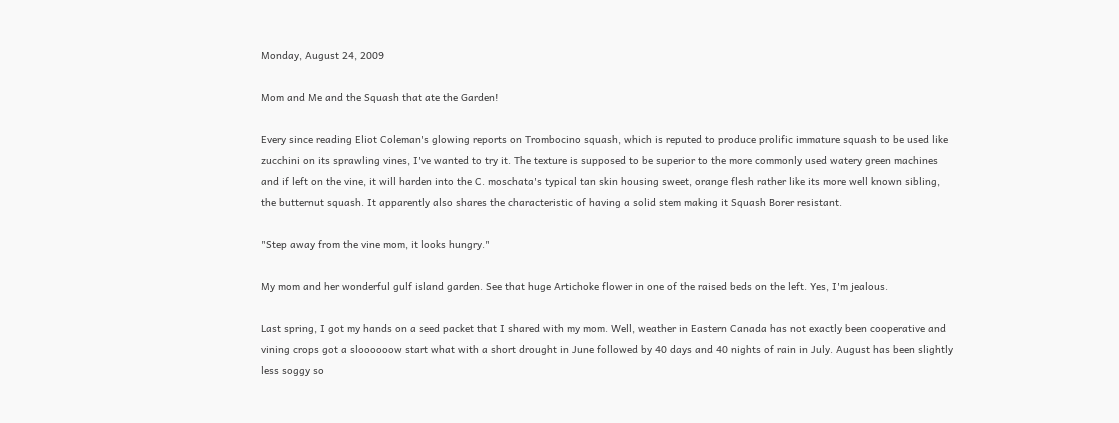Monday, August 24, 2009

Mom and Me and the Squash that ate the Garden!

Every since reading Eliot Coleman's glowing reports on Trombocino squash, which is reputed to produce prolific immature squash to be used like zucchini on its sprawling vines, I've wanted to try it. The texture is supposed to be superior to the more commonly used watery green machines and if left on the vine, it will harden into the C. moschata's typical tan skin housing sweet, orange flesh rather like its more well known sibling, the butternut squash. It apparently also shares the characteristic of having a solid stem making it Squash Borer resistant.

"Step away from the vine mom, it looks hungry."

My mom and her wonderful gulf island garden. See that huge Artichoke flower in one of the raised beds on the left. Yes, I'm jealous.

Last spring, I got my hands on a seed packet that I shared with my mom. Well, weather in Eastern Canada has not exactly been cooperative and vining crops got a sloooooow start what with a short drought in June followed by 40 days and 40 nights of rain in July. August has been slightly less soggy so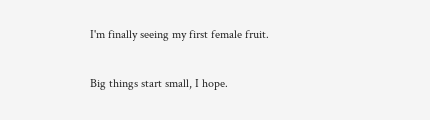I'm finally seeing my first female fruit.

Big things start small, I hope.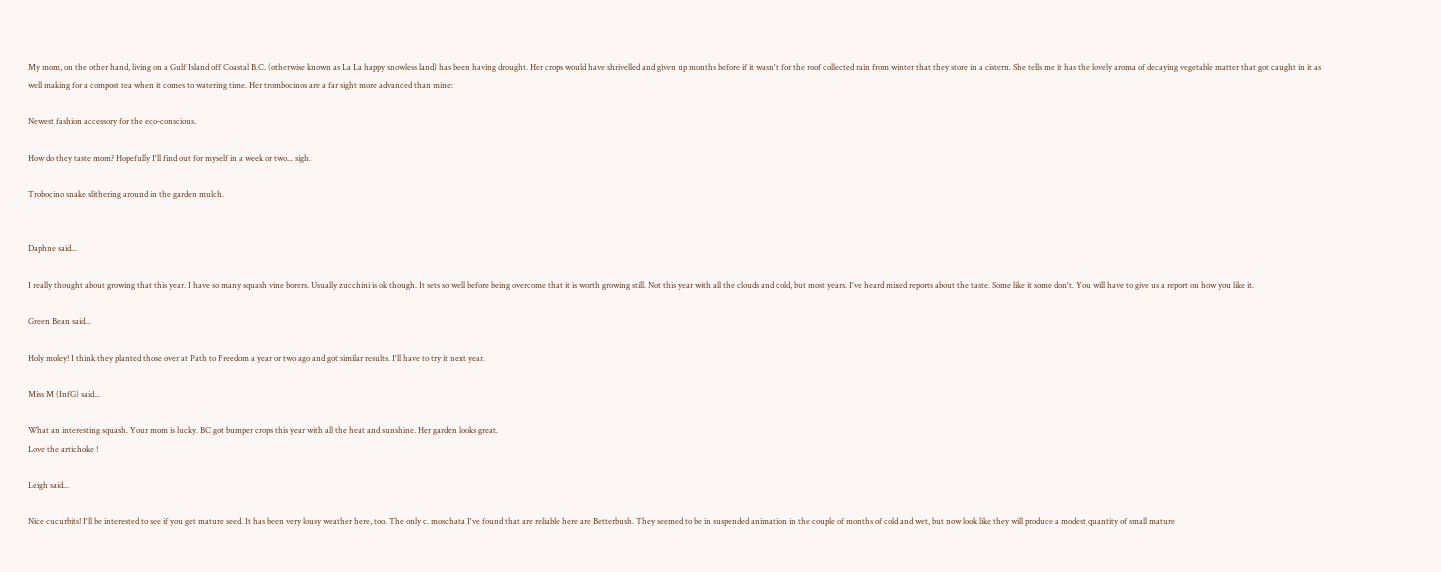My mom, on the other hand, living on a Gulf Island off Coastal B.C. (otherwise known as La La happy snowless land) has been having drought. Her crops would have shrivelled and given up months before if it wasn't for the roof collected rain from winter that they store in a cistern. She tells me it has the lovely aroma of decaying vegetable matter that got caught in it as well making for a compost tea when it comes to watering time. Her trombocinos are a far sight more advanced than mine:

Newest fashion accessory for the eco-conscious.

How do they taste mom? Hopefully I'll find out for myself in a week or two... sigh.

Trobocino snake slithering around in the garden mulch.


Daphne said...

I really thought about growing that this year. I have so many squash vine borers. Usually zucchini is ok though. It sets so well before being overcome that it is worth growing still. Not this year with all the clouds and cold, but most years. I've heard mixed reports about the taste. Some like it some don't. You will have to give us a report on how you like it.

Green Bean said...

Holy moley! I think they planted those over at Path to Freedom a year or two ago and got similar results. I'll have to try it next year.

Miss M (InfG) said...

What an interesting squash. Your mom is lucky. BC got bumper crops this year with all the heat and sunshine. Her garden looks great.
Love the artichoke !

Leigh said...

Nice cucurbits! I'll be interested to see if you get mature seed. It has been very lousy weather here, too. The only c. moschata I've found that are reliable here are Betterbush. They seemed to be in suspended animation in the couple of months of cold and wet, but now look like they will produce a modest quantity of small mature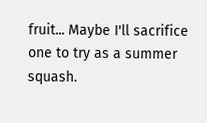fruit... Maybe I'll sacrifice one to try as a summer squash.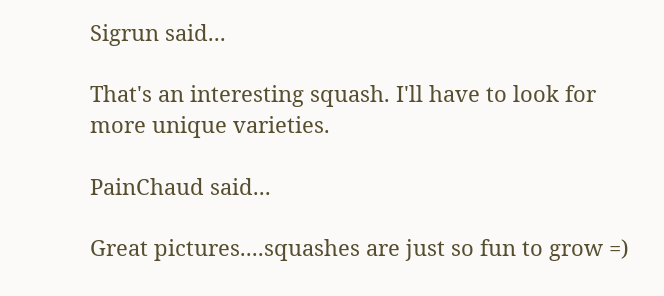Sigrun said...

That's an interesting squash. I'll have to look for more unique varieties.

PainChaud said...

Great pictures....squashes are just so fun to grow =)